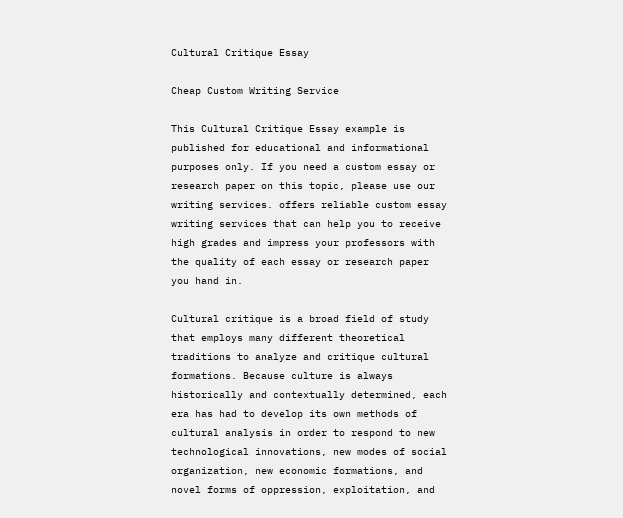Cultural Critique Essay

Cheap Custom Writing Service

This Cultural Critique Essay example is published for educational and informational purposes only. If you need a custom essay or research paper on this topic, please use our writing services. offers reliable custom essay writing services that can help you to receive high grades and impress your professors with the quality of each essay or research paper you hand in.

Cultural critique is a broad field of study that employs many different theoretical traditions to analyze and critique cultural formations. Because culture is always historically and contextually determined, each era has had to develop its own methods of cultural analysis in order to respond to new technological innovations, new modes of social organization, new economic formations, and novel forms of oppression, exploitation, and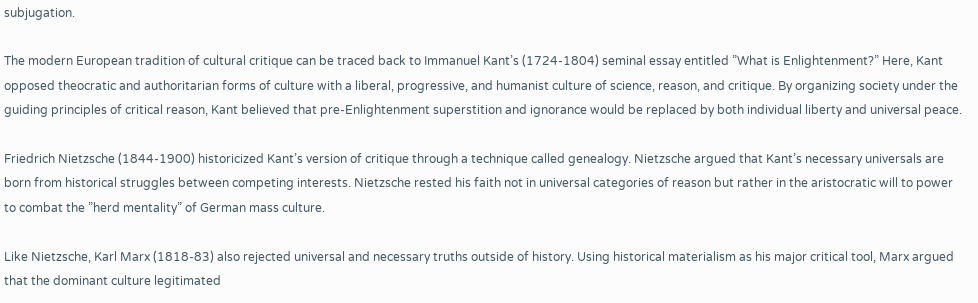subjugation.

The modern European tradition of cultural critique can be traced back to Immanuel Kant’s (1724-1804) seminal essay entitled ”What is Enlightenment?” Here, Kant opposed theocratic and authoritarian forms of culture with a liberal, progressive, and humanist culture of science, reason, and critique. By organizing society under the guiding principles of critical reason, Kant believed that pre-Enlightenment superstition and ignorance would be replaced by both individual liberty and universal peace.

Friedrich Nietzsche (1844-1900) historicized Kant’s version of critique through a technique called genealogy. Nietzsche argued that Kant’s necessary universals are born from historical struggles between competing interests. Nietzsche rested his faith not in universal categories of reason but rather in the aristocratic will to power to combat the ”herd mentality” of German mass culture.

Like Nietzsche, Karl Marx (1818-83) also rejected universal and necessary truths outside of history. Using historical materialism as his major critical tool, Marx argued that the dominant culture legitimated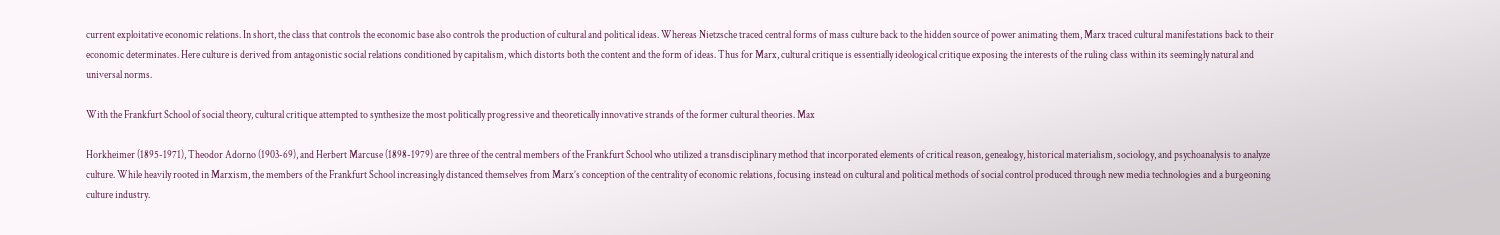current exploitative economic relations. In short, the class that controls the economic base also controls the production of cultural and political ideas. Whereas Nietzsche traced central forms of mass culture back to the hidden source of power animating them, Marx traced cultural manifestations back to their economic determinates. Here culture is derived from antagonistic social relations conditioned by capitalism, which distorts both the content and the form of ideas. Thus for Marx, cultural critique is essentially ideological critique exposing the interests of the ruling class within its seemingly natural and universal norms.

With the Frankfurt School of social theory, cultural critique attempted to synthesize the most politically progressive and theoretically innovative strands of the former cultural theories. Max

Horkheimer (1895-1971), Theodor Adorno (1903-69), and Herbert Marcuse (1898-1979) are three of the central members of the Frankfurt School who utilized a transdisciplinary method that incorporated elements of critical reason, genealogy, historical materialism, sociology, and psychoanalysis to analyze culture. While heavily rooted in Marxism, the members of the Frankfurt School increasingly distanced themselves from Marx’s conception of the centrality of economic relations, focusing instead on cultural and political methods of social control produced through new media technologies and a burgeoning culture industry.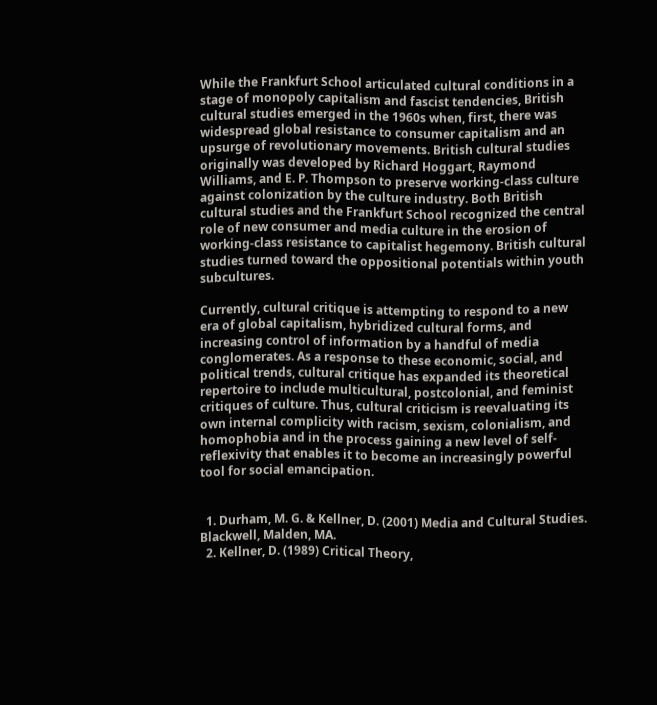While the Frankfurt School articulated cultural conditions in a stage of monopoly capitalism and fascist tendencies, British cultural studies emerged in the 1960s when, first, there was widespread global resistance to consumer capitalism and an upsurge of revolutionary movements. British cultural studies originally was developed by Richard Hoggart, Raymond Williams, and E. P. Thompson to preserve working-class culture against colonization by the culture industry. Both British cultural studies and the Frankfurt School recognized the central role of new consumer and media culture in the erosion of working-class resistance to capitalist hegemony. British cultural studies turned toward the oppositional potentials within youth subcultures.

Currently, cultural critique is attempting to respond to a new era of global capitalism, hybridized cultural forms, and increasing control of information by a handful of media conglomerates. As a response to these economic, social, and political trends, cultural critique has expanded its theoretical repertoire to include multicultural, postcolonial, and feminist critiques of culture. Thus, cultural criticism is reevaluating its own internal complicity with racism, sexism, colonialism, and homophobia and in the process gaining a new level of self-reflexivity that enables it to become an increasingly powerful tool for social emancipation.


  1. Durham, M. G. & Kellner, D. (2001) Media and Cultural Studies. Blackwell, Malden, MA.
  2. Kellner, D. (1989) Critical Theory,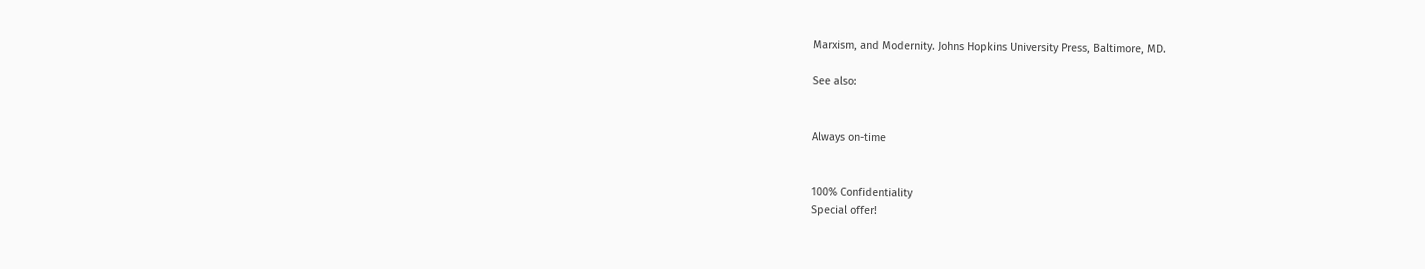Marxism, and Modernity. Johns Hopkins University Press, Baltimore, MD.

See also:


Always on-time


100% Confidentiality
Special offer!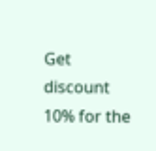Get discount 10% for the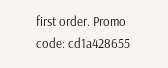first order. Promo code: cd1a428655